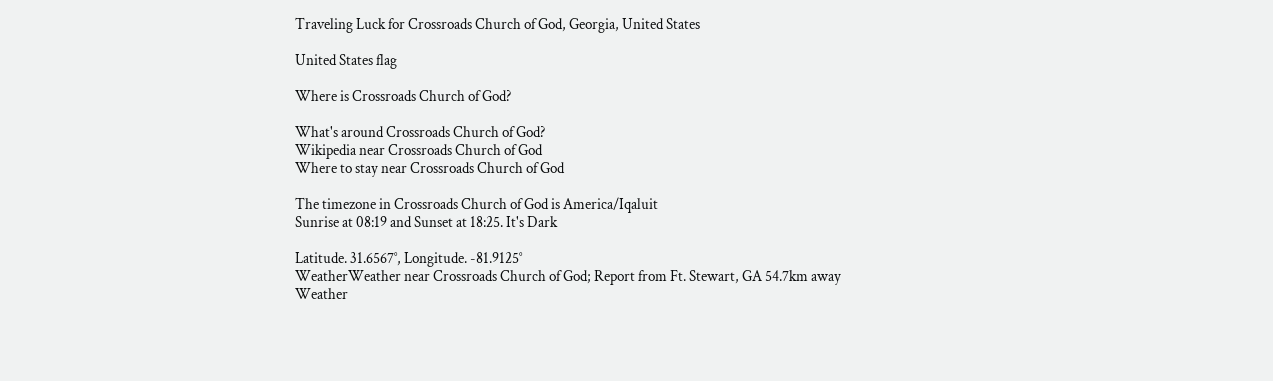Traveling Luck for Crossroads Church of God, Georgia, United States

United States flag

Where is Crossroads Church of God?

What's around Crossroads Church of God?
Wikipedia near Crossroads Church of God
Where to stay near Crossroads Church of God

The timezone in Crossroads Church of God is America/Iqaluit
Sunrise at 08:19 and Sunset at 18:25. It's Dark

Latitude. 31.6567°, Longitude. -81.9125°
WeatherWeather near Crossroads Church of God; Report from Ft. Stewart, GA 54.7km away
Weather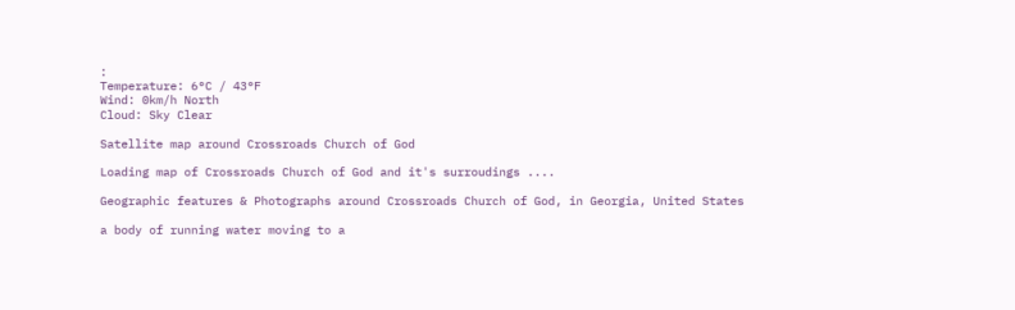:
Temperature: 6°C / 43°F
Wind: 0km/h North
Cloud: Sky Clear

Satellite map around Crossroads Church of God

Loading map of Crossroads Church of God and it's surroudings ....

Geographic features & Photographs around Crossroads Church of God, in Georgia, United States

a body of running water moving to a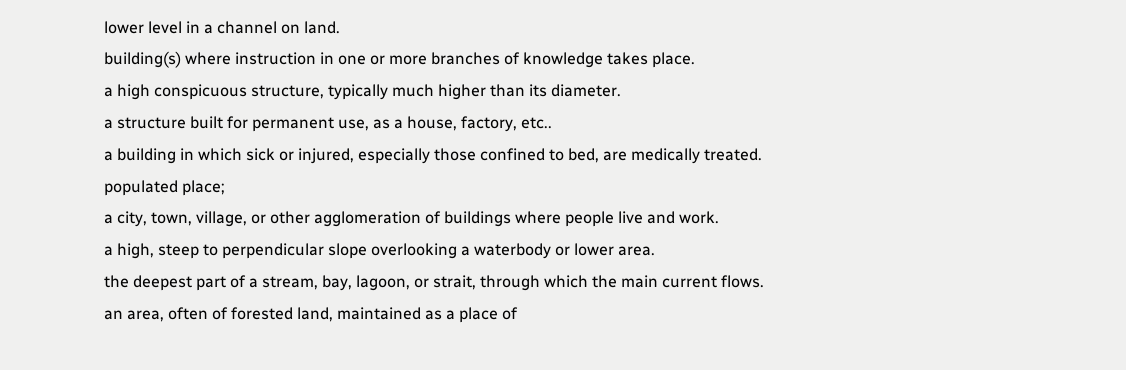lower level in a channel on land.
building(s) where instruction in one or more branches of knowledge takes place.
a high conspicuous structure, typically much higher than its diameter.
a structure built for permanent use, as a house, factory, etc..
a building in which sick or injured, especially those confined to bed, are medically treated.
populated place;
a city, town, village, or other agglomeration of buildings where people live and work.
a high, steep to perpendicular slope overlooking a waterbody or lower area.
the deepest part of a stream, bay, lagoon, or strait, through which the main current flows.
an area, often of forested land, maintained as a place of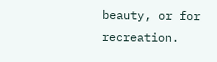beauty, or for recreation.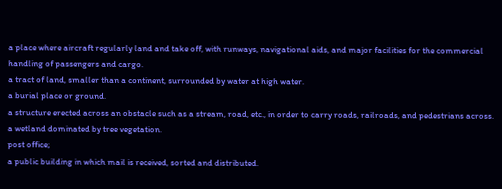a place where aircraft regularly land and take off, with runways, navigational aids, and major facilities for the commercial handling of passengers and cargo.
a tract of land, smaller than a continent, surrounded by water at high water.
a burial place or ground.
a structure erected across an obstacle such as a stream, road, etc., in order to carry roads, railroads, and pedestrians across.
a wetland dominated by tree vegetation.
post office;
a public building in which mail is received, sorted and distributed.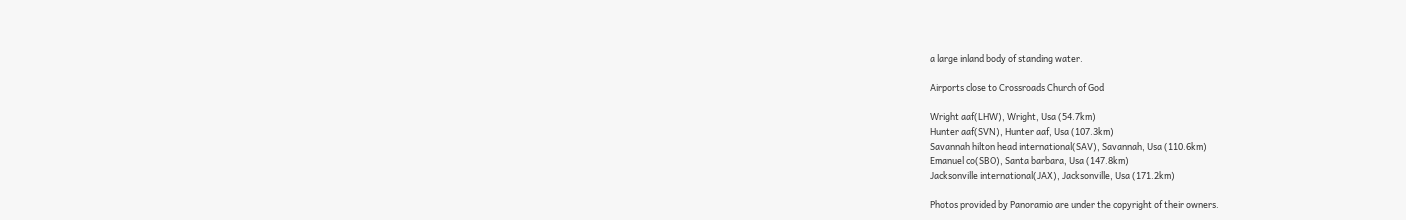a large inland body of standing water.

Airports close to Crossroads Church of God

Wright aaf(LHW), Wright, Usa (54.7km)
Hunter aaf(SVN), Hunter aaf, Usa (107.3km)
Savannah hilton head international(SAV), Savannah, Usa (110.6km)
Emanuel co(SBO), Santa barbara, Usa (147.8km)
Jacksonville international(JAX), Jacksonville, Usa (171.2km)

Photos provided by Panoramio are under the copyright of their owners.